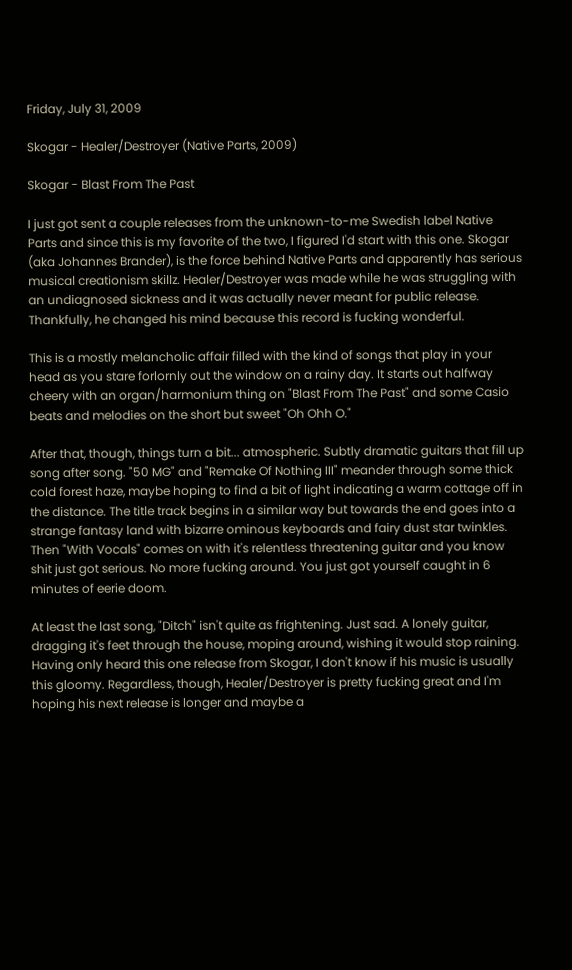Friday, July 31, 2009

Skogar - Healer/Destroyer (Native Parts, 2009)

Skogar - Blast From The Past

I just got sent a couple releases from the unknown-to-me Swedish label Native Parts and since this is my favorite of the two, I figured I'd start with this one. Skogar (aka Johannes Brander), is the force behind Native Parts and apparently has serious musical creationism skillz. Healer/Destroyer was made while he was struggling with an undiagnosed sickness and it was actually never meant for public release. Thankfully, he changed his mind because this record is fucking wonderful.

This is a mostly melancholic affair filled with the kind of songs that play in your head as you stare forlornly out the window on a rainy day. It starts out halfway cheery with an organ/harmonium thing on "Blast From The Past" and some Casio beats and melodies on the short but sweet "Oh Ohh O."

After that, though, things turn a bit... atmospheric. Subtly dramatic guitars that fill up song after song. "50 MG" and "Remake Of Nothing III" meander through some thick cold forest haze, maybe hoping to find a bit of light indicating a warm cottage off in the distance. The title track begins in a similar way but towards the end goes into a strange fantasy land with bizarre ominous keyboards and fairy dust star twinkles. Then "With Vocals" comes on with it's relentless threatening guitar and you know shit just got serious. No more fucking around. You just got yourself caught in 6 minutes of eerie doom.

At least the last song, "Ditch" isn't quite as frightening. Just sad. A lonely guitar, dragging it's feet through the house, moping around, wishing it would stop raining. Having only heard this one release from Skogar, I don't know if his music is usually this gloomy. Regardless, though, Healer/Destroyer is pretty fucking great and I'm hoping his next release is longer and maybe a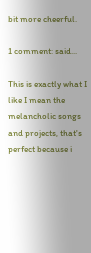bit more cheerful.

1 comment: said...

This is exactly what I like I mean the melancholic songs and projects, that's perfect because i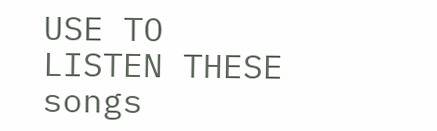USE TO LISTEN THESE songs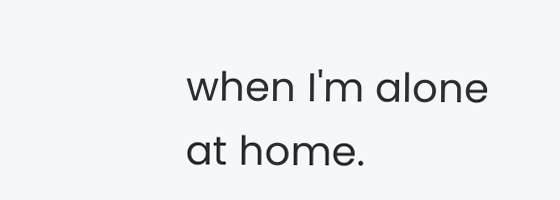when I'm alone at home.